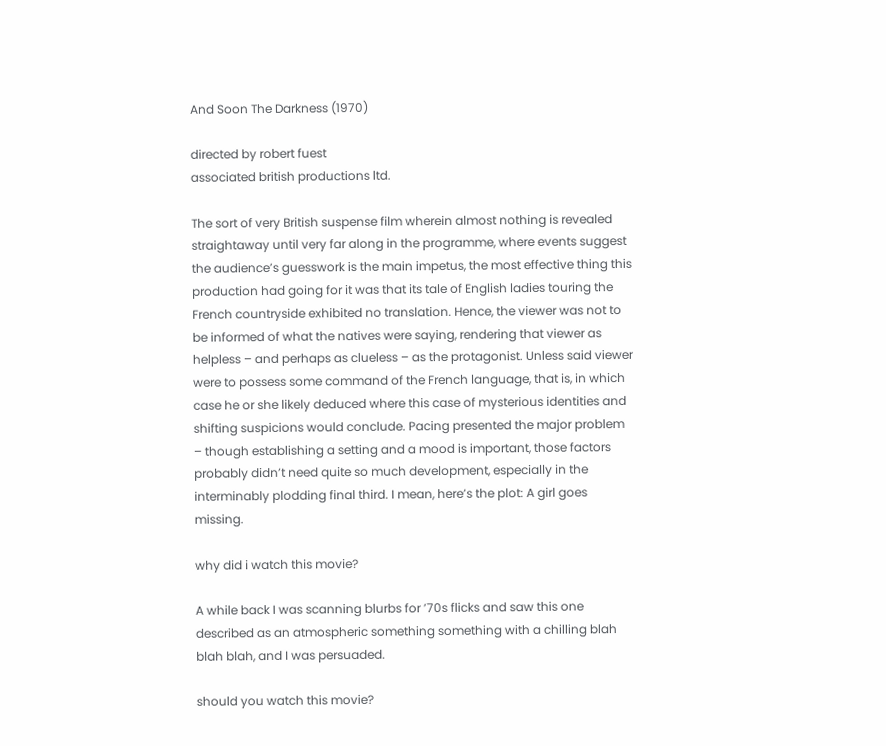And Soon The Darkness (1970)

directed by robert fuest
associated british productions ltd.

The sort of very British suspense film wherein almost nothing is revealed straightaway until very far along in the programme, where events suggest the audience’s guesswork is the main impetus, the most effective thing this production had going for it was that its tale of English ladies touring the French countryside exhibited no translation. Hence, the viewer was not to be informed of what the natives were saying, rendering that viewer as helpless – and perhaps as clueless – as the protagonist. Unless said viewer were to possess some command of the French language, that is, in which case he or she likely deduced where this case of mysterious identities and shifting suspicions would conclude. Pacing presented the major problem – though establishing a setting and a mood is important, those factors probably didn’t need quite so much development, especially in the interminably plodding final third. I mean, here’s the plot: A girl goes missing.

why did i watch this movie?

A while back I was scanning blurbs for ’70s flicks and saw this one described as an atmospheric something something with a chilling blah blah blah, and I was persuaded.

should you watch this movie?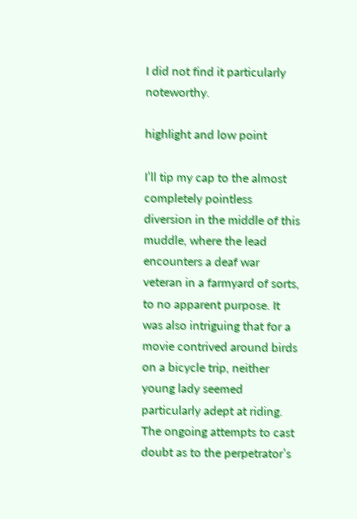I did not find it particularly noteworthy.

highlight and low point

I’ll tip my cap to the almost completely pointless diversion in the middle of this muddle, where the lead encounters a deaf war veteran in a farmyard of sorts, to no apparent purpose. It was also intriguing that for a movie contrived around birds on a bicycle trip, neither young lady seemed particularly adept at riding. The ongoing attempts to cast doubt as to the perpetrator’s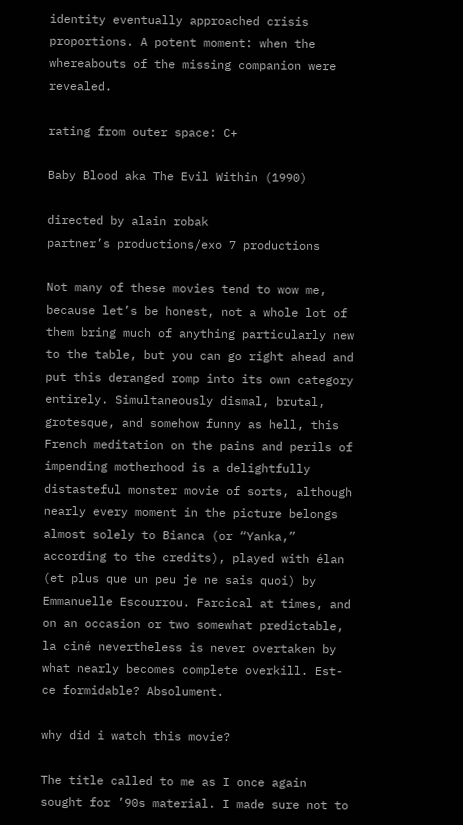identity eventually approached crisis proportions. A potent moment: when the whereabouts of the missing companion were revealed.

rating from outer space: C+

Baby Blood aka The Evil Within (1990)

directed by alain robak
partner’s productions/exo 7 productions

Not many of these movies tend to wow me, because let’s be honest, not a whole lot of them bring much of anything particularly new to the table, but you can go right ahead and put this deranged romp into its own category entirely. Simultaneously dismal, brutal, grotesque, and somehow funny as hell, this French meditation on the pains and perils of impending motherhood is a delightfully distasteful monster movie of sorts, although nearly every moment in the picture belongs almost solely to Bianca (or “Yanka,” according to the credits), played with élan (et plus que un peu je ne sais quoi) by Emmanuelle Escourrou. Farcical at times, and on an occasion or two somewhat predictable, la ciné nevertheless is never overtaken by what nearly becomes complete overkill. Est-ce formidable? Absolument.

why did i watch this movie?

The title called to me as I once again sought for ’90s material. I made sure not to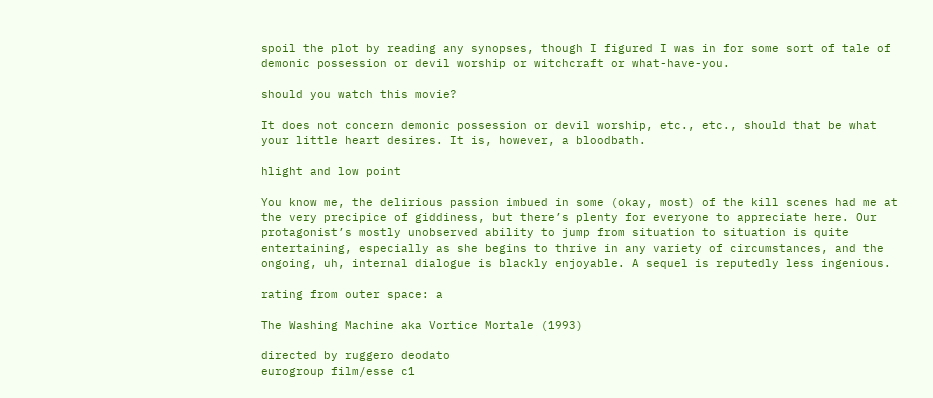spoil the plot by reading any synopses, though I figured I was in for some sort of tale of demonic possession or devil worship or witchcraft or what-have-you.

should you watch this movie?

It does not concern demonic possession or devil worship, etc., etc., should that be what your little heart desires. It is, however, a bloodbath.

hlight and low point

You know me, the delirious passion imbued in some (okay, most) of the kill scenes had me at the very precipice of giddiness, but there’s plenty for everyone to appreciate here. Our protagonist’s mostly unobserved ability to jump from situation to situation is quite entertaining, especially as she begins to thrive in any variety of circumstances, and the ongoing, uh, internal dialogue is blackly enjoyable. A sequel is reputedly less ingenious.

rating from outer space: a

The Washing Machine aka Vortice Mortale (1993)

directed by ruggero deodato
eurogroup film/esse c1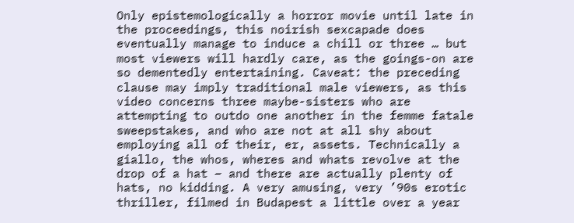Only epistemologically a horror movie until late in the proceedings, this noirish sexcapade does eventually manage to induce a chill or three … but most viewers will hardly care, as the goings-on are so dementedly entertaining. Caveat: the preceding clause may imply traditional male viewers, as this video concerns three maybe-sisters who are attempting to outdo one another in the femme fatale sweepstakes, and who are not at all shy about employing all of their, er, assets. Technically a giallo, the whos, wheres and whats revolve at the drop of a hat – and there are actually plenty of hats, no kidding. A very amusing, very ’90s erotic thriller, filmed in Budapest a little over a year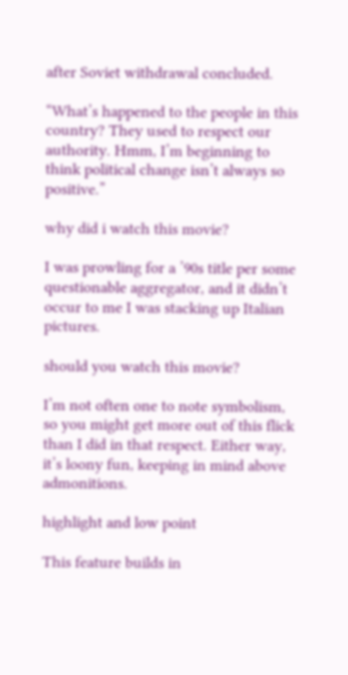after Soviet withdrawal concluded.

“What’s happened to the people in this country? They used to respect our authority. Hmm, I’m beginning to think political change isn’t always so positive.”

why did i watch this movie?

I was prowling for a ’90s title per some questionable aggregator, and it didn’t occur to me I was stacking up Italian pictures.

should you watch this movie?

I’m not often one to note symbolism, so you might get more out of this flick than I did in that respect. Either way, it’s loony fun, keeping in mind above admonitions.

highlight and low point

This feature builds in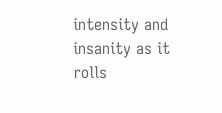intensity and insanity as it rolls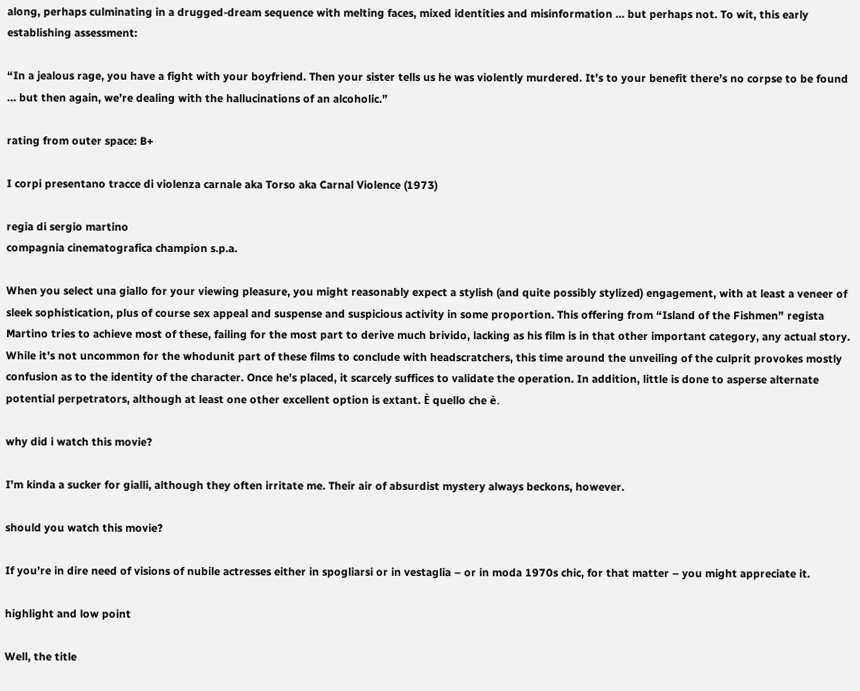along, perhaps culminating in a drugged-dream sequence with melting faces, mixed identities and misinformation … but perhaps not. To wit, this early establishing assessment:

“In a jealous rage, you have a fight with your boyfriend. Then your sister tells us he was violently murdered. It’s to your benefit there’s no corpse to be found … but then again, we’re dealing with the hallucinations of an alcoholic.”

rating from outer space: B+

I corpi presentano tracce di violenza carnale aka Torso aka Carnal Violence (1973)

regia di sergio martino
compagnia cinematografica champion s.p.a.

When you select una giallo for your viewing pleasure, you might reasonably expect a stylish (and quite possibly stylized) engagement, with at least a veneer of sleek sophistication, plus of course sex appeal and suspense and suspicious activity in some proportion. This offering from “Island of the Fishmen” regista Martino tries to achieve most of these, failing for the most part to derive much brivido, lacking as his film is in that other important category, any actual story. While it’s not uncommon for the whodunit part of these films to conclude with headscratchers, this time around the unveiling of the culprit provokes mostly confusion as to the identity of the character. Once he’s placed, it scarcely suffices to validate the operation. In addition, little is done to asperse alternate potential perpetrators, although at least one other excellent option is extant. È quello che è.

why did i watch this movie?

I’m kinda a sucker for gialli, although they often irritate me. Their air of absurdist mystery always beckons, however.

should you watch this movie?

If you’re in dire need of visions of nubile actresses either in spogliarsi or in vestaglia – or in moda 1970s chic, for that matter – you might appreciate it.

highlight and low point

Well, the title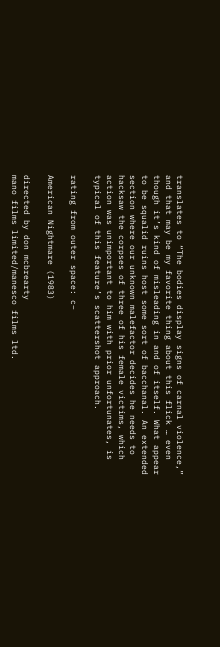translates to “The bodies display signs of carnal violence,” and that may be my favorite thing about this flick … even though it’s kind of misleading in and of itself. What appear to be squalid ruins host some sort of bacchanal. An extended section where our unknown malefactor decides he needs to hacksaw the corpses of three of his female victims, which action was unimportant to him with prior unfortunates, is typical of this feature’s scattershot approach.

rating from outer space: c−

American Nightmare (1983)

directed by don mcbrearty
mano films limited/manesco films ltd.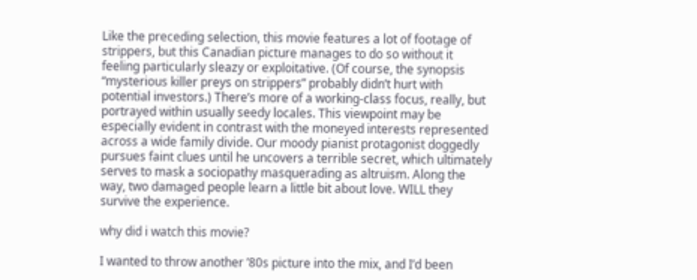Like the preceding selection, this movie features a lot of footage of strippers, but this Canadian picture manages to do so without it feeling particularly sleazy or exploitative. (Of course, the synopsis “mysterious killer preys on strippers” probably didn’t hurt with potential investors.) There’s more of a working-class focus, really, but portrayed within usually seedy locales. This viewpoint may be especially evident in contrast with the moneyed interests represented across a wide family divide. Our moody pianist protagonist doggedly pursues faint clues until he uncovers a terrible secret, which ultimately serves to mask a sociopathy masquerading as altruism. Along the way, two damaged people learn a little bit about love. WILL they survive the experience.

why did i watch this movie?

I wanted to throw another ’80s picture into the mix, and I’d been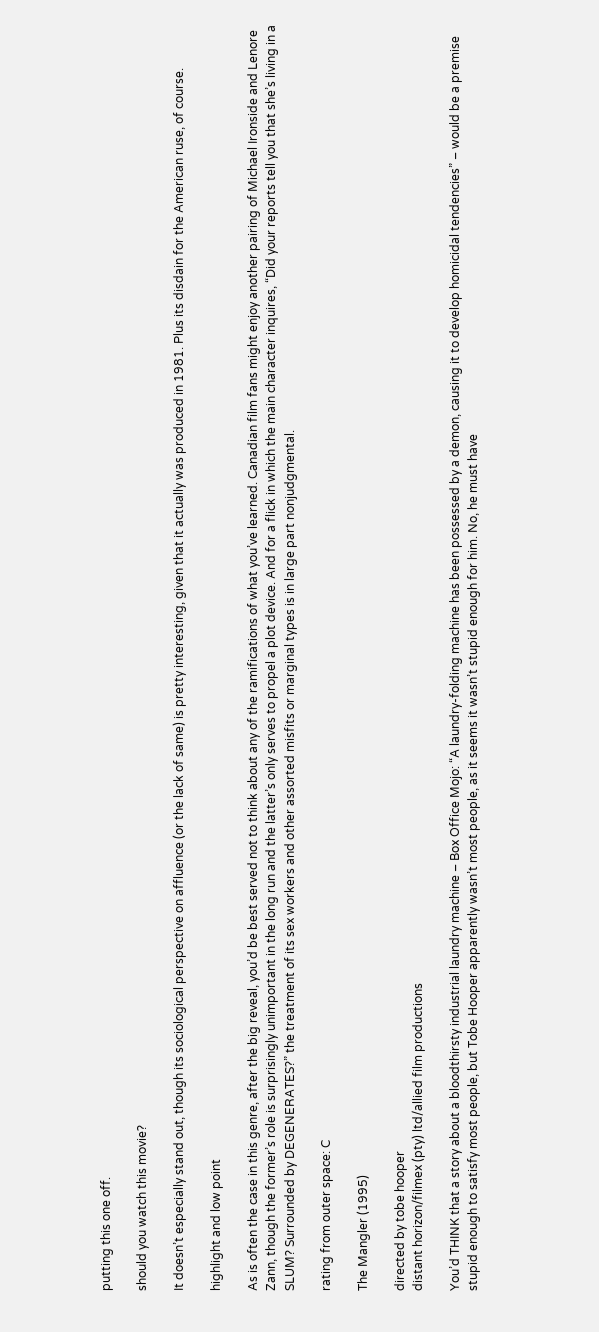putting this one off.

should you watch this movie?

It doesn’t especially stand out, though its sociological perspective on affluence (or the lack of same) is pretty interesting, given that it actually was produced in 1981. Plus its disdain for the American ruse, of course.

highlight and low point

As is often the case in this genre, after the big reveal, you’d be best served not to think about any of the ramifications of what you’ve learned. Canadian film fans might enjoy another pairing of Michael Ironside and Lenore Zann, though the former’s role is surprisingly unimportant in the long run and the latter’s only serves to propel a plot device. And for a flick in which the main character inquires, “Did your reports tell you that she’s living in a SLUM? Surrounded by DEGENERATES?” the treatment of its sex workers and other assorted misfits or marginal types is in large part nonjudgmental.

rating from outer space: C

The Mangler (1995)

directed by tobe hooper
distant horizon/filmex (pty) ltd/allied film productions

You’d THINK that a story about a bloodthirsty industrial laundry machine – Box Office Mojo: “A laundry-folding machine has been possessed by a demon, causing it to develop homicidal tendencies” – would be a premise stupid enough to satisfy most people, but Tobe Hooper apparently wasn’t most people, as it seems it wasn’t stupid enough for him. No, he must have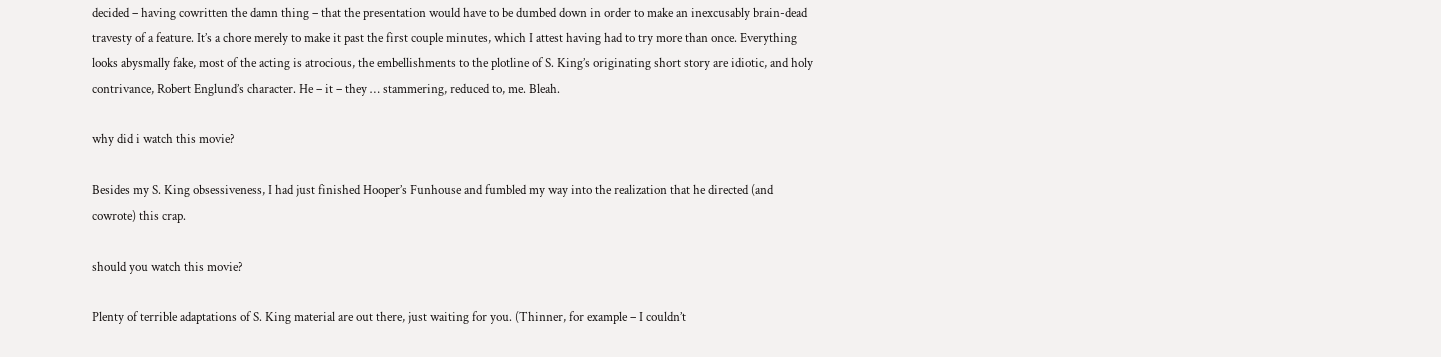decided – having cowritten the damn thing – that the presentation would have to be dumbed down in order to make an inexcusably brain-dead travesty of a feature. It’s a chore merely to make it past the first couple minutes, which I attest having had to try more than once. Everything looks abysmally fake, most of the acting is atrocious, the embellishments to the plotline of S. King’s originating short story are idiotic, and holy contrivance, Robert Englund’s character. He – it – they … stammering, reduced to, me. Bleah.

why did i watch this movie?

Besides my S. King obsessiveness, I had just finished Hooper’s Funhouse and fumbled my way into the realization that he directed (and cowrote) this crap.

should you watch this movie?

Plenty of terrible adaptations of S. King material are out there, just waiting for you. (Thinner, for example – I couldn’t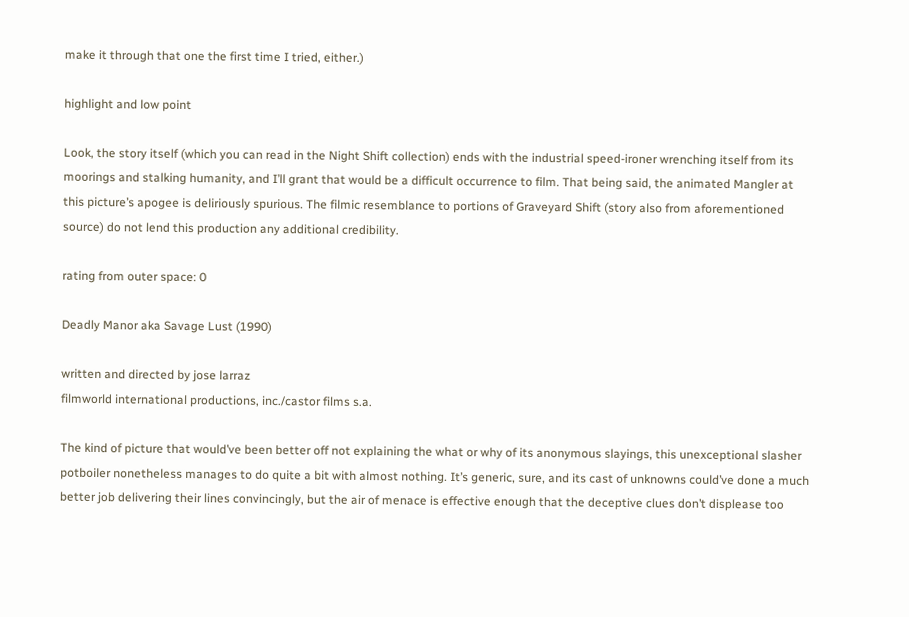make it through that one the first time I tried, either.)

highlight and low point

Look, the story itself (which you can read in the Night Shift collection) ends with the industrial speed-ironer wrenching itself from its moorings and stalking humanity, and I’ll grant that would be a difficult occurrence to film. That being said, the animated Mangler at this picture’s apogee is deliriously spurious. The filmic resemblance to portions of Graveyard Shift (story also from aforementioned source) do not lend this production any additional credibility.

rating from outer space: 0

Deadly Manor aka Savage Lust (1990)

written and directed by jose larraz
filmworld international productions, inc./castor films s.a.

The kind of picture that would’ve been better off not explaining the what or why of its anonymous slayings, this unexceptional slasher potboiler nonetheless manages to do quite a bit with almost nothing. It’s generic, sure, and its cast of unknowns could’ve done a much better job delivering their lines convincingly, but the air of menace is effective enough that the deceptive clues don’t displease too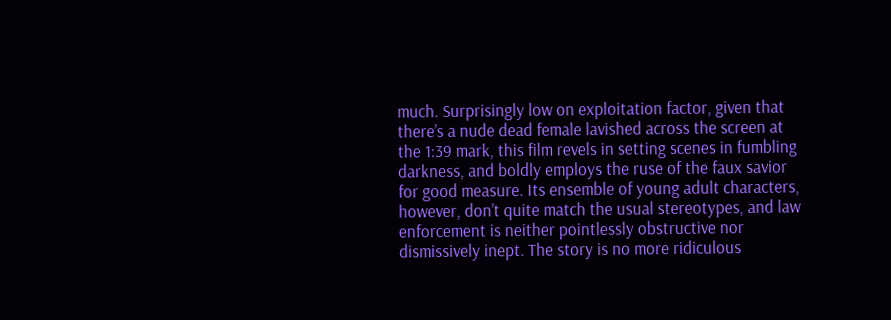much. Surprisingly low on exploitation factor, given that there’s a nude dead female lavished across the screen at the 1:39 mark, this film revels in setting scenes in fumbling darkness, and boldly employs the ruse of the faux savior for good measure. Its ensemble of young adult characters, however, don’t quite match the usual stereotypes, and law enforcement is neither pointlessly obstructive nor dismissively inept. The story is no more ridiculous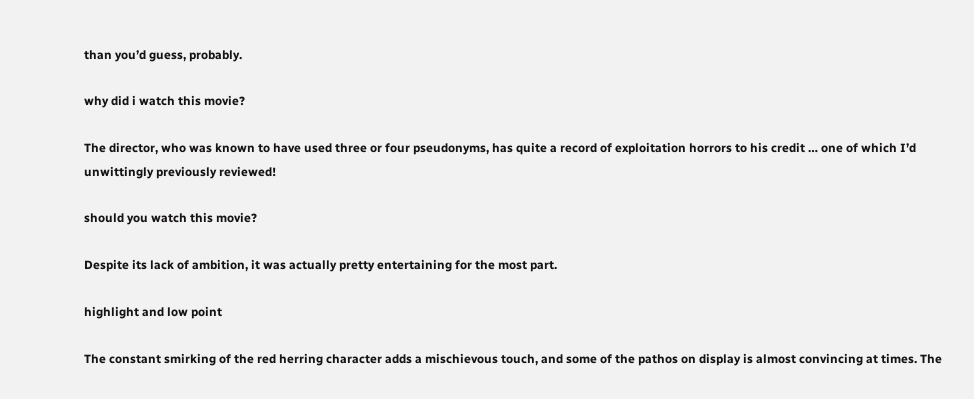than you’d guess, probably.

why did i watch this movie?

The director, who was known to have used three or four pseudonyms, has quite a record of exploitation horrors to his credit … one of which I’d unwittingly previously reviewed!

should you watch this movie?

Despite its lack of ambition, it was actually pretty entertaining for the most part.

highlight and low point

The constant smirking of the red herring character adds a mischievous touch, and some of the pathos on display is almost convincing at times. The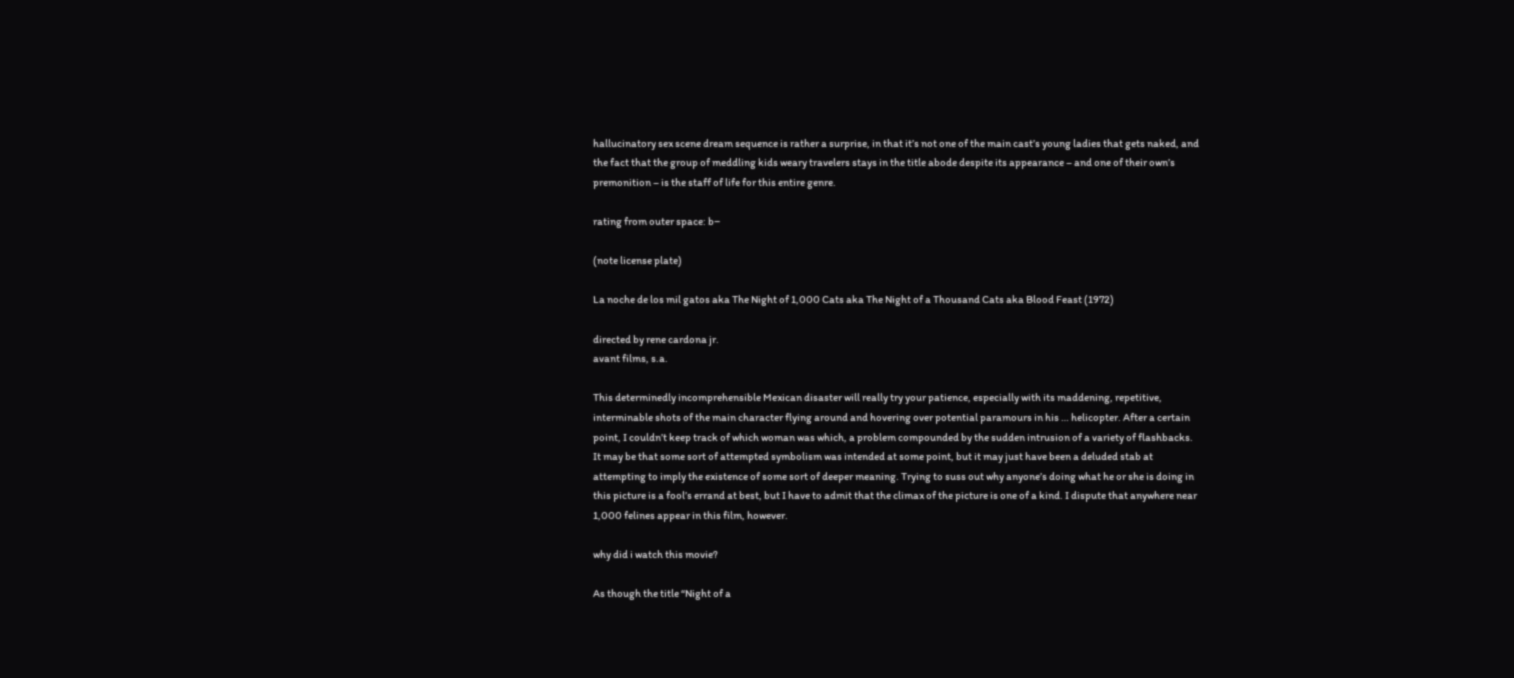hallucinatory sex scene dream sequence is rather a surprise, in that it’s not one of the main cast’s young ladies that gets naked, and the fact that the group of meddling kids weary travelers stays in the title abode despite its appearance – and one of their own’s premonition – is the staff of life for this entire genre.

rating from outer space: b−

(note license plate)

La noche de los mil gatos aka The Night of 1,000 Cats aka The Night of a Thousand Cats aka Blood Feast (1972)

directed by rene cardona jr.
avant films, s.a.

This determinedly incomprehensible Mexican disaster will really try your patience, especially with its maddening, repetitive, interminable shots of the main character flying around and hovering over potential paramours in his … helicopter. After a certain point, I couldn’t keep track of which woman was which, a problem compounded by the sudden intrusion of a variety of flashbacks. It may be that some sort of attempted symbolism was intended at some point, but it may just have been a deluded stab at attempting to imply the existence of some sort of deeper meaning. Trying to suss out why anyone’s doing what he or she is doing in this picture is a fool’s errand at best, but I have to admit that the climax of the picture is one of a kind. I dispute that anywhere near 1,000 felines appear in this film, however.

why did i watch this movie?

As though the title “Night of a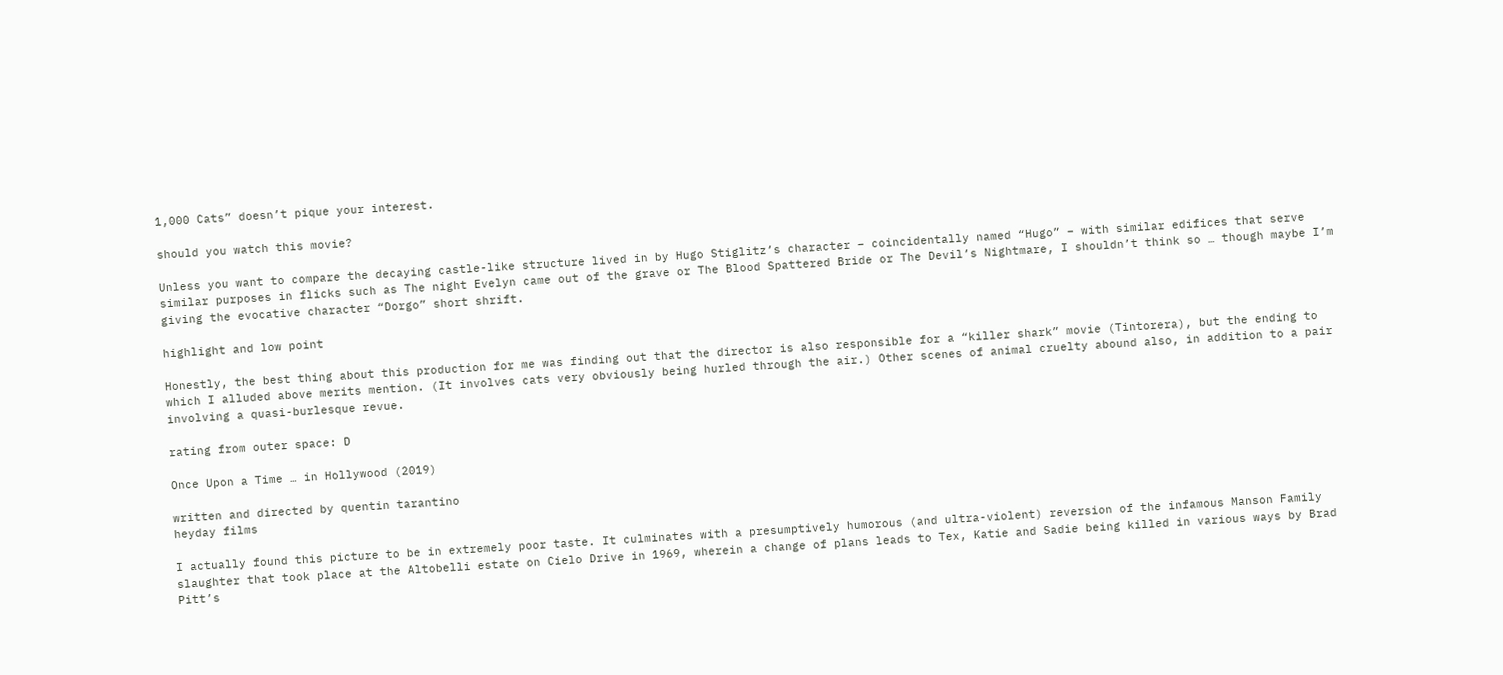1,000 Cats” doesn’t pique your interest.

should you watch this movie?

Unless you want to compare the decaying castle-like structure lived in by Hugo Stiglitz’s character – coincidentally named “Hugo” – with similar edifices that serve similar purposes in flicks such as The night Evelyn came out of the grave or The Blood Spattered Bride or The Devil’s Nightmare, I shouldn’t think so … though maybe I’m giving the evocative character “Dorgo” short shrift.

highlight and low point

Honestly, the best thing about this production for me was finding out that the director is also responsible for a “killer shark” movie (Tintorera), but the ending to which I alluded above merits mention. (It involves cats very obviously being hurled through the air.) Other scenes of animal cruelty abound also, in addition to a pair involving a quasi-burlesque revue.

rating from outer space: D

Once Upon a Time … in Hollywood (2019)

written and directed by quentin tarantino
heyday films

I actually found this picture to be in extremely poor taste. It culminates with a presumptively humorous (and ultra-violent) reversion of the infamous Manson Family slaughter that took place at the Altobelli estate on Cielo Drive in 1969, wherein a change of plans leads to Tex, Katie and Sadie being killed in various ways by Brad Pitt’s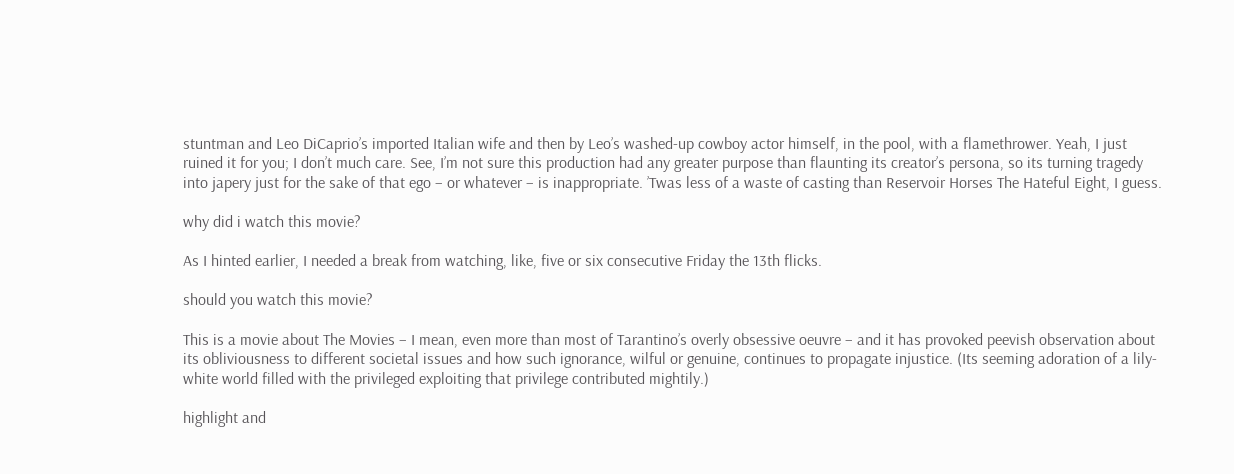stuntman and Leo DiCaprio’s imported Italian wife and then by Leo’s washed-up cowboy actor himself, in the pool, with a flamethrower. Yeah, I just ruined it for you; I don’t much care. See, I’m not sure this production had any greater purpose than flaunting its creator’s persona, so its turning tragedy into japery just for the sake of that ego – or whatever – is inappropriate. ’Twas less of a waste of casting than Reservoir Horses The Hateful Eight, I guess.

why did i watch this movie?

As I hinted earlier, I needed a break from watching, like, five or six consecutive Friday the 13th flicks.

should you watch this movie?

This is a movie about The Movies – I mean, even more than most of Tarantino’s overly obsessive oeuvre – and it has provoked peevish observation about its obliviousness to different societal issues and how such ignorance, wilful or genuine, continues to propagate injustice. (Its seeming adoration of a lily-white world filled with the privileged exploiting that privilege contributed mightily.)

highlight and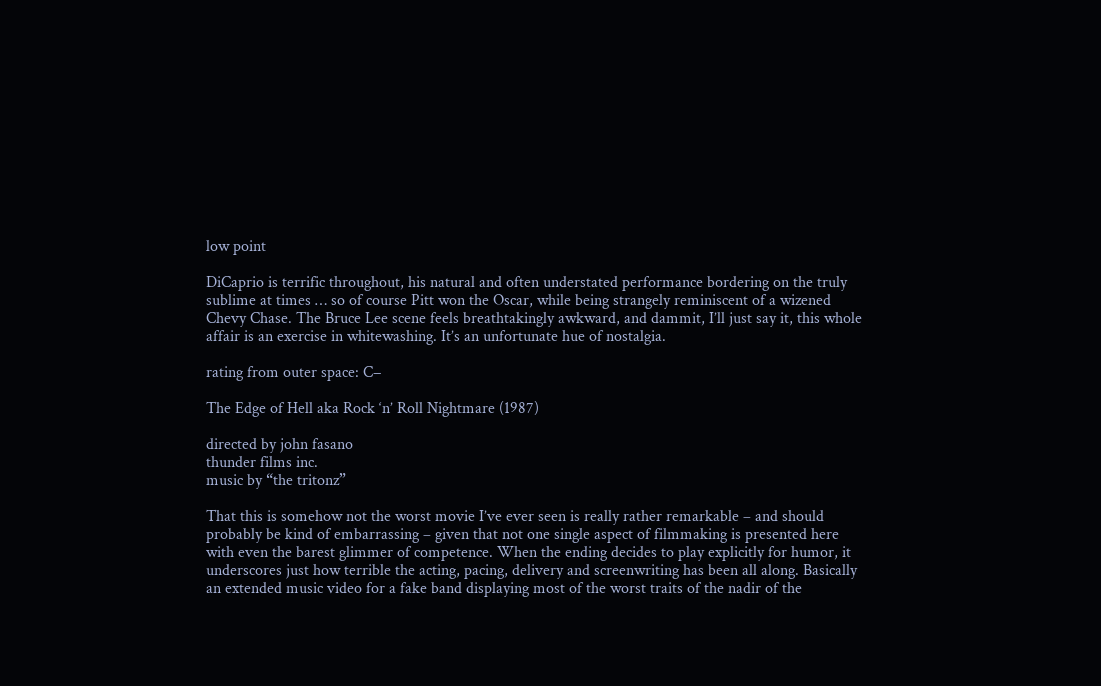low point

DiCaprio is terrific throughout, his natural and often understated performance bordering on the truly sublime at times … so of course Pitt won the Oscar, while being strangely reminiscent of a wizened Chevy Chase. The Bruce Lee scene feels breathtakingly awkward, and dammit, I’ll just say it, this whole affair is an exercise in whitewashing. It’s an unfortunate hue of nostalgia.

rating from outer space: C−

The Edge of Hell aka Rock ‘n’ Roll Nightmare (1987)

directed by john fasano
thunder films inc.
music by “the tritonz”

That this is somehow not the worst movie I’ve ever seen is really rather remarkable – and should probably be kind of embarrassing – given that not one single aspect of filmmaking is presented here with even the barest glimmer of competence. When the ending decides to play explicitly for humor, it underscores just how terrible the acting, pacing, delivery and screenwriting has been all along. Basically an extended music video for a fake band displaying most of the worst traits of the nadir of the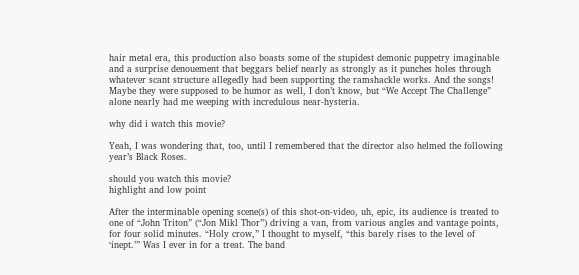hair metal era, this production also boasts some of the stupidest demonic puppetry imaginable and a surprise denouement that beggars belief nearly as strongly as it punches holes through whatever scant structure allegedly had been supporting the ramshackle works. And the songs! Maybe they were supposed to be humor as well, I don’t know, but “We Accept The Challenge” alone nearly had me weeping with incredulous near-hysteria.

why did i watch this movie?

Yeah, I was wondering that, too, until I remembered that the director also helmed the following year’s Black Roses.

should you watch this movie?
highlight and low point

After the interminable opening scene(s) of this shot-on-video, uh, epic, its audience is treated to one of “John Triton” (“Jon Mikl Thor”) driving a van, from various angles and vantage points, for four solid minutes. “Holy crow,” I thought to myself, “this barely rises to the level of ‘inept.’” Was I ever in for a treat. The band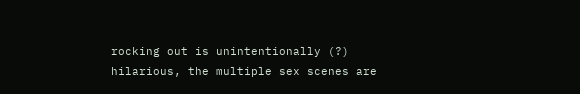rocking out is unintentionally (?) hilarious, the multiple sex scenes are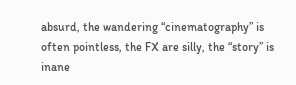absurd, the wandering “cinematography” is often pointless, the FX are silly, the “story” is inane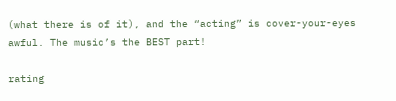(what there is of it), and the “acting” is cover-your-eyes awful. The music’s the BEST part!

rating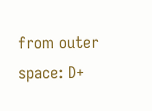from outer space: D+